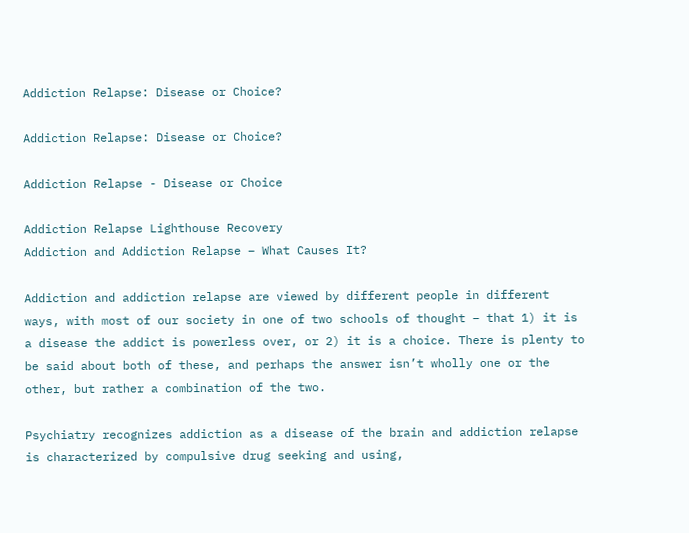Addiction Relapse: Disease or Choice?

Addiction Relapse: Disease or Choice?

Addiction Relapse - Disease or Choice

Addiction Relapse Lighthouse Recovery
Addiction and Addiction Relapse – What Causes It?

Addiction and addiction relapse are viewed by different people in different ways, with most of our society in one of two schools of thought – that 1) it is a disease the addict is powerless over, or 2) it is a choice. There is plenty to be said about both of these, and perhaps the answer isn’t wholly one or the other, but rather a combination of the two.

Psychiatry recognizes addiction as a disease of the brain and addiction relapse is characterized by compulsive drug seeking and using,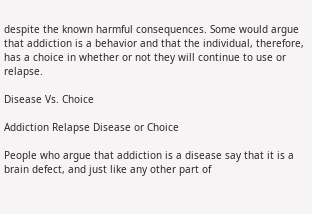despite the known harmful consequences. Some would argue that addiction is a behavior and that the individual, therefore, has a choice in whether or not they will continue to use or relapse.

Disease Vs. Choice

Addiction Relapse Disease or Choice

People who argue that addiction is a disease say that it is a brain defect, and just like any other part of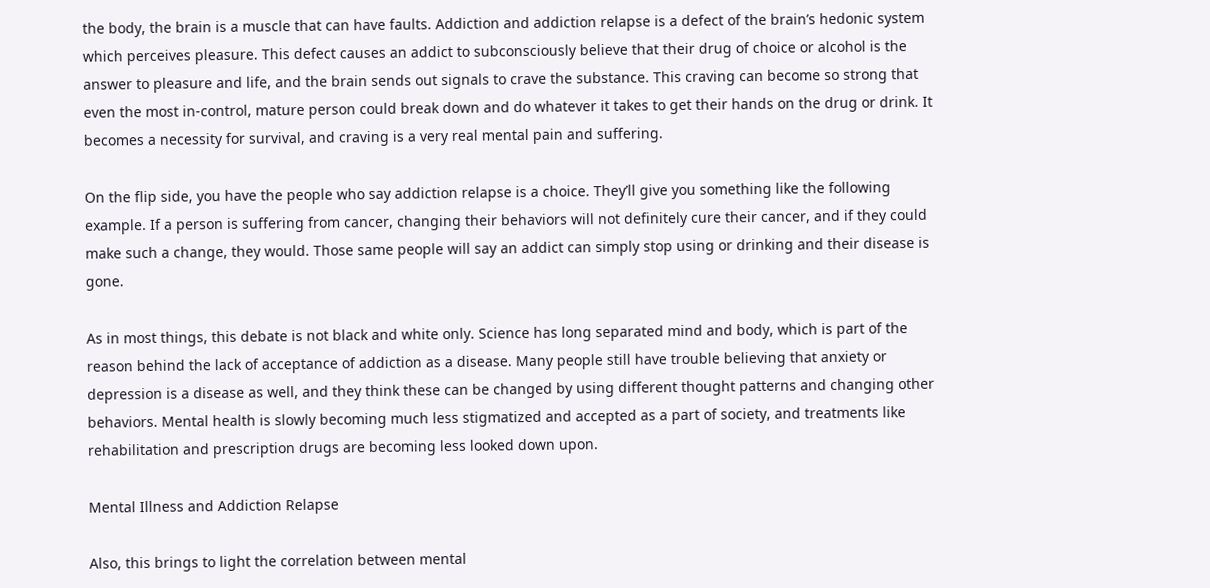the body, the brain is a muscle that can have faults. Addiction and addiction relapse is a defect of the brain’s hedonic system which perceives pleasure. This defect causes an addict to subconsciously believe that their drug of choice or alcohol is the answer to pleasure and life, and the brain sends out signals to crave the substance. This craving can become so strong that even the most in-control, mature person could break down and do whatever it takes to get their hands on the drug or drink. It becomes a necessity for survival, and craving is a very real mental pain and suffering.

On the flip side, you have the people who say addiction relapse is a choice. They’ll give you something like the following example. If a person is suffering from cancer, changing their behaviors will not definitely cure their cancer, and if they could make such a change, they would. Those same people will say an addict can simply stop using or drinking and their disease is gone.

As in most things, this debate is not black and white only. Science has long separated mind and body, which is part of the reason behind the lack of acceptance of addiction as a disease. Many people still have trouble believing that anxiety or depression is a disease as well, and they think these can be changed by using different thought patterns and changing other behaviors. Mental health is slowly becoming much less stigmatized and accepted as a part of society, and treatments like rehabilitation and prescription drugs are becoming less looked down upon.

Mental Illness and Addiction Relapse

Also, this brings to light the correlation between mental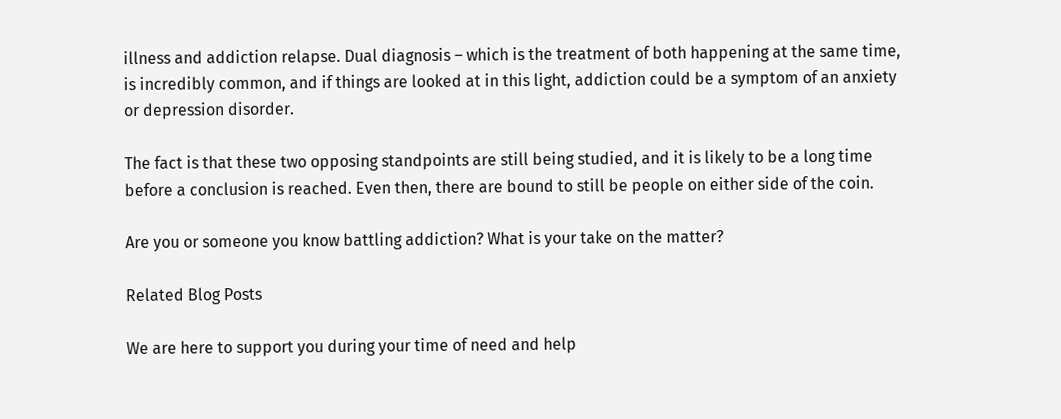illness and addiction relapse. Dual diagnosis – which is the treatment of both happening at the same time, is incredibly common, and if things are looked at in this light, addiction could be a symptom of an anxiety or depression disorder.

The fact is that these two opposing standpoints are still being studied, and it is likely to be a long time before a conclusion is reached. Even then, there are bound to still be people on either side of the coin.

Are you or someone you know battling addiction? What is your take on the matter?

Related Blog Posts

We are here to support you during your time of need and help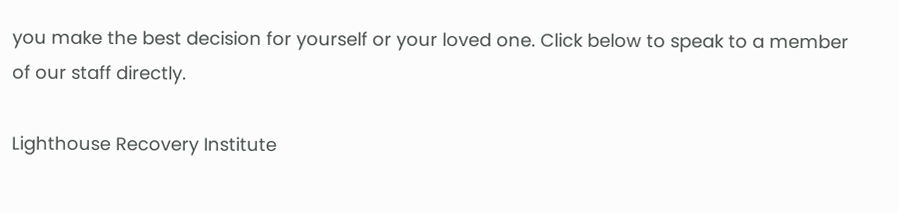you make the best decision for yourself or your loved one. Click below to speak to a member of our staff directly.

Lighthouse Recovery Institute